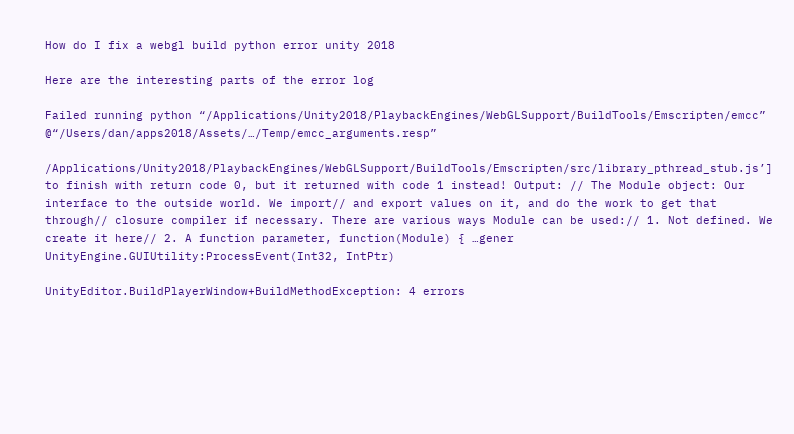How do I fix a webgl build python error unity 2018

Here are the interesting parts of the error log

Failed running python “/Applications/Unity2018/PlaybackEngines/WebGLSupport/BuildTools/Emscripten/emcc” @“/Users/dan/apps2018/Assets/…/Temp/emcc_arguments.resp”

/Applications/Unity2018/PlaybackEngines/WebGLSupport/BuildTools/Emscripten/src/library_pthread_stub.js’] to finish with return code 0, but it returned with code 1 instead! Output: // The Module object: Our interface to the outside world. We import// and export values on it, and do the work to get that through// closure compiler if necessary. There are various ways Module can be used:// 1. Not defined. We create it here// 2. A function parameter, function(Module) { …gener
UnityEngine.GUIUtility:ProcessEvent(Int32, IntPtr)

UnityEditor.BuildPlayerWindow+BuildMethodException: 4 errors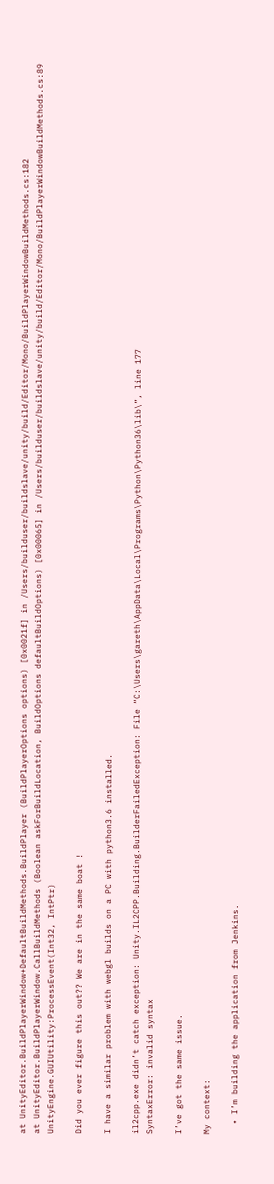at UnityEditor.BuildPlayerWindow+DefaultBuildMethods.BuildPlayer (BuildPlayerOptions options) [0x0021f] in /Users/builduser/buildslave/unity/build/Editor/Mono/BuildPlayerWindowBuildMethods.cs:182
at UnityEditor.BuildPlayerWindow.CallBuildMethods (Boolean askForBuildLocation, BuildOptions defaultBuildOptions) [0x00065] in /Users/builduser/buildslave/unity/build/Editor/Mono/BuildPlayerWindowBuildMethods.cs:89
UnityEngine.GUIUtility:ProcessEvent(Int32, IntPtr)

Did you ever figure this out?? We are in the same boat !

I have a similar problem with webgl builds on a PC with python3.6 installed.

il2cpp.exe didn’t catch exception: Unity.IL2CPP.Building.BuilderFailedException: File “C:\Users\gareth\AppData\Local\Programs\Python\Python36\lib\”, line 177
SyntaxError: invalid syntax

I’ve got the same issue.

My context:

  • I’m building the application from Jenkins.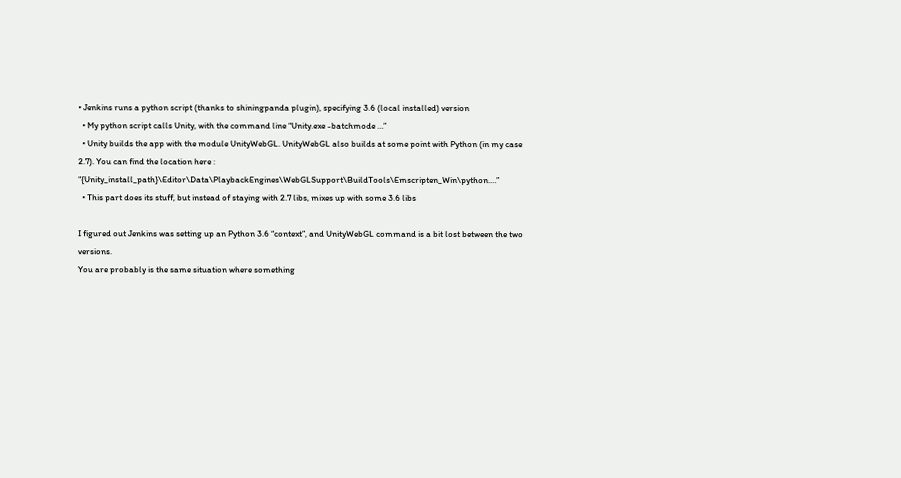• Jenkins runs a python script (thanks to shiningpanda plugin), specifying 3.6 (local installed) version
  • My python script calls Unity, with the command line “Unity.exe -batchmode …”
  • Unity builds the app with the module UnityWebGL. UnityWebGL also builds at some point with Python (in my case 2.7). You can find the location here : “{Unity_install_path}\Editor\Data\PlaybackEngines\WebGLSupport\BuildTools\Emscripten_Win\python.…”
  • This part does its stuff, but instead of staying with 2.7 libs, mixes up with some 3.6 libs

I figured out Jenkins was setting up an Python 3.6 “context”, and UnityWebGL command is a bit lost between the two versions.
You are probably is the same situation where something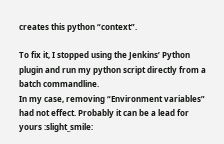creates this python “context”.

To fix it, I stopped using the Jenkins’ Python plugin and run my python script directly from a batch commandline.
In my case, removing “Environment variables” had not effect. Probably it can be a lead for yours :slight_smile: